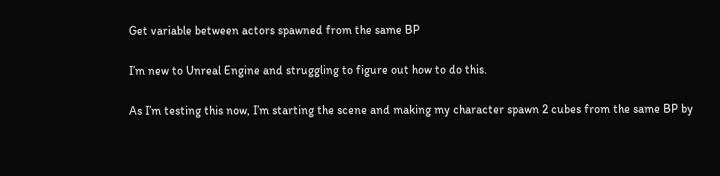Get variable between actors spawned from the same BP

I’m new to Unreal Engine and struggling to figure out how to do this.

As I’m testing this now, I’m starting the scene and making my character spawn 2 cubes from the same BP by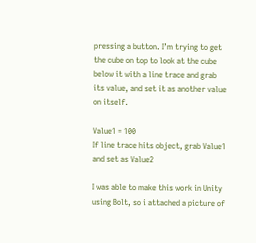pressing a button. I’m trying to get the cube on top to look at the cube below it with a line trace and grab its value, and set it as another value on itself.

Value1 = 100
If line trace hits object, grab Value1 and set as Value2

I was able to make this work in Unity using Bolt, so i attached a picture of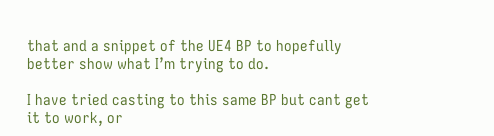that and a snippet of the UE4 BP to hopefully better show what I’m trying to do.

I have tried casting to this same BP but cant get it to work, or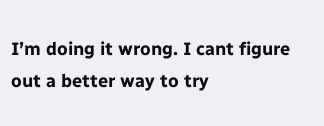I’m doing it wrong. I cant figure out a better way to try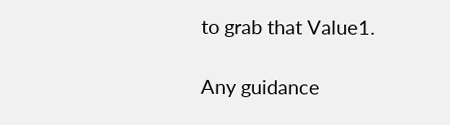to grab that Value1.

Any guidance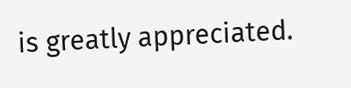is greatly appreciated.